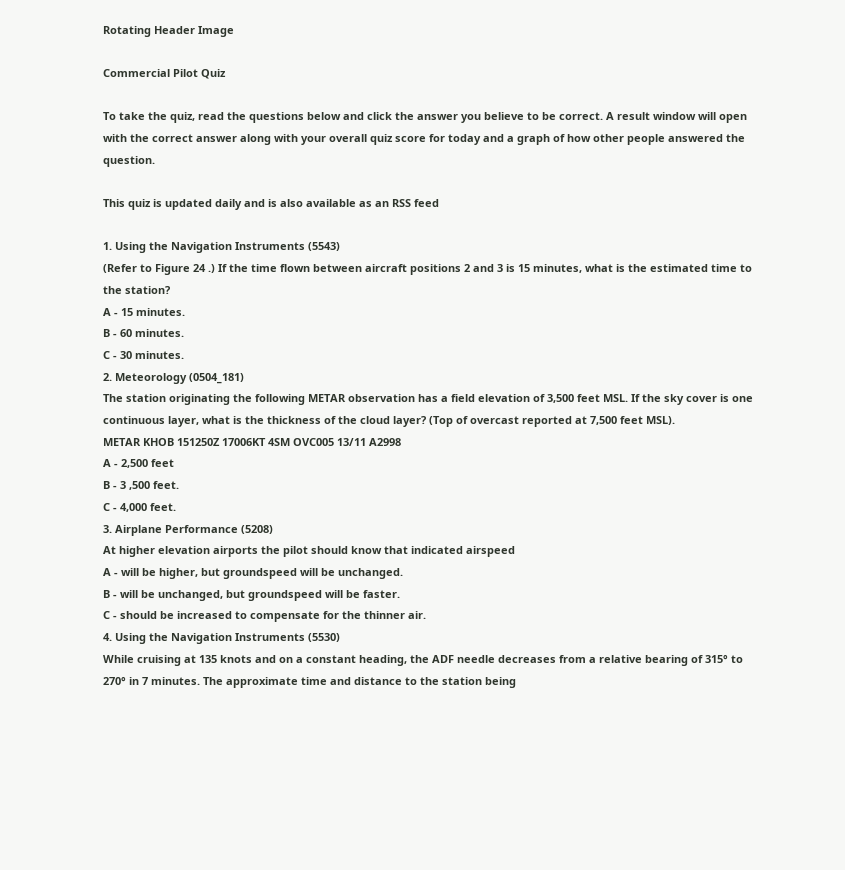Rotating Header Image

Commercial Pilot Quiz

To take the quiz, read the questions below and click the answer you believe to be correct. A result window will open with the correct answer along with your overall quiz score for today and a graph of how other people answered the question.

This quiz is updated daily and is also available as an RSS feed

1. Using the Navigation Instruments (5543)
(Refer to Figure 24 .) If the time flown between aircraft positions 2 and 3 is 15 minutes, what is the estimated time to the station?
A - 15 minutes.
B - 60 minutes.
C - 30 minutes.
2. Meteorology (0504_181)
The station originating the following METAR observation has a field elevation of 3,500 feet MSL. If the sky cover is one continuous layer, what is the thickness of the cloud layer? (Top of overcast reported at 7,500 feet MSL).
METAR KHOB 151250Z 17006KT 4SM OVC005 13/11 A2998
A - 2,500 feet
B - 3 ,500 feet.
C - 4,000 feet.
3. Airplane Performance (5208)
At higher elevation airports the pilot should know that indicated airspeed
A - will be higher, but groundspeed will be unchanged.
B - will be unchanged, but groundspeed will be faster.
C - should be increased to compensate for the thinner air.
4. Using the Navigation Instruments (5530)
While cruising at 135 knots and on a constant heading, the ADF needle decreases from a relative bearing of 315° to 270° in 7 minutes. The approximate time and distance to the station being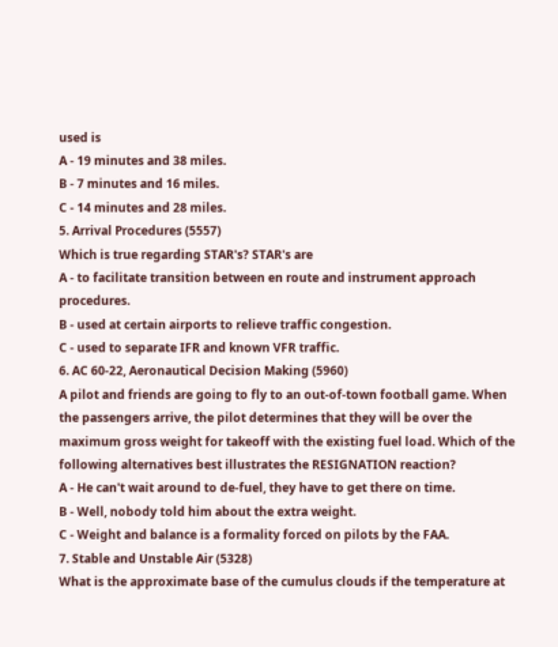used is
A - 19 minutes and 38 miles.
B - 7 minutes and 16 miles.
C - 14 minutes and 28 miles.
5. Arrival Procedures (5557)
Which is true regarding STAR's? STAR's are
A - to facilitate transition between en route and instrument approach procedures.
B - used at certain airports to relieve traffic congestion.
C - used to separate IFR and known VFR traffic.
6. AC 60-22, Aeronautical Decision Making (5960)
A pilot and friends are going to fly to an out-of-town football game. When the passengers arrive, the pilot determines that they will be over the maximum gross weight for takeoff with the existing fuel load. Which of the following alternatives best illustrates the RESIGNATION reaction?
A - He can't wait around to de-fuel, they have to get there on time.
B - Well, nobody told him about the extra weight.
C - Weight and balance is a formality forced on pilots by the FAA.
7. Stable and Unstable Air (5328)
What is the approximate base of the cumulus clouds if the temperature at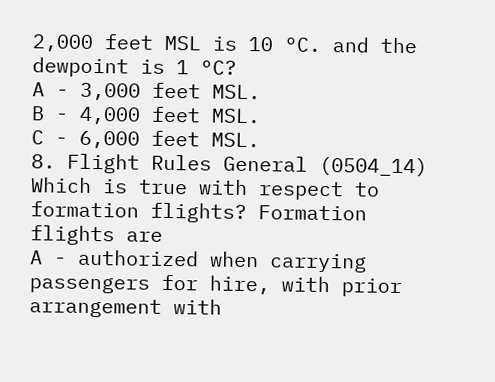2,000 feet MSL is 10 °C. and the dewpoint is 1 °C?
A - 3,000 feet MSL.
B - 4,000 feet MSL.
C - 6,000 feet MSL.
8. Flight Rules General (0504_14)
Which is true with respect to formation flights? Formation flights are
A - authorized when carrying passengers for hire, with prior arrangement with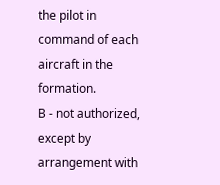the pilot in command of each aircraft in the formation.
B - not authorized, except by arrangement with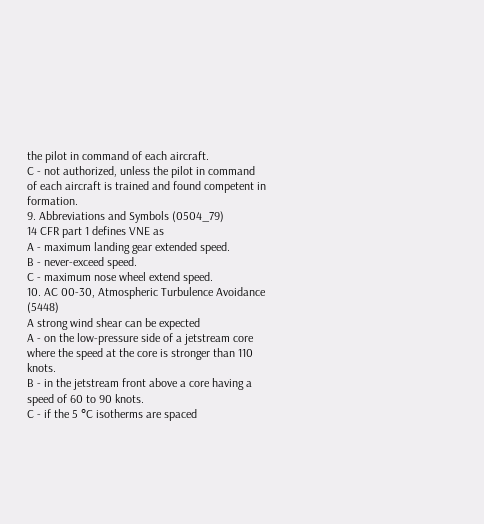the pilot in command of each aircraft.
C - not authorized, unless the pilot in command of each aircraft is trained and found competent in formation.
9. Abbreviations and Symbols (0504_79)
14 CFR part 1 defines VNE as
A - maximum landing gear extended speed.
B - never-exceed speed.
C - maximum nose wheel extend speed.
10. AC 00-30, Atmospheric Turbulence Avoidance (5448)
A strong wind shear can be expected
A - on the low-pressure side of a jetstream core where the speed at the core is stronger than 110 knots.
B - in the jetstream front above a core having a speed of 60 to 90 knots.
C - if the 5 °C isotherms are spaced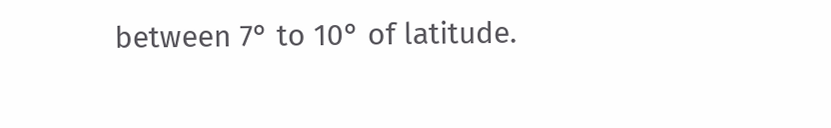between 7° to 10° of latitude.